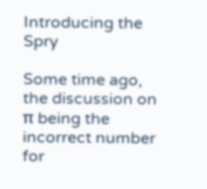Introducing the Spry

Some time ago, the discussion on π being the incorrect number for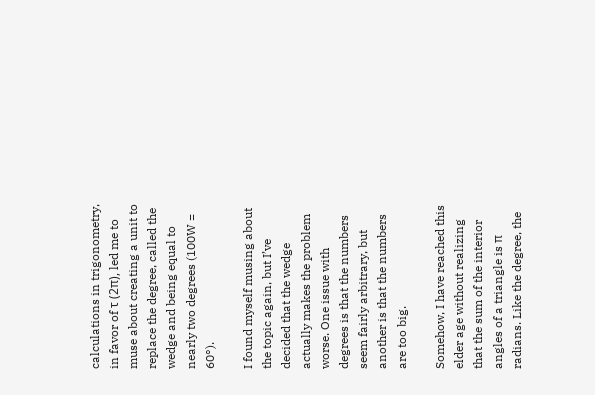calculations in trigonometry, in favor of τ (2π), led me to muse about creating a unit to replace the degree, called the wedge and being equal to nearly two degrees (100W = 60°).

I found myself musing about the topic again, but I’ve decided that the wedge actually makes the problem worse. One issue with degrees is that the numbers seem fairly arbitrary, but another is that the numbers are too big.

Somehow, I have reached this elder age without realizing that the sum of the interior angles of a triangle is π radians. Like the degree, the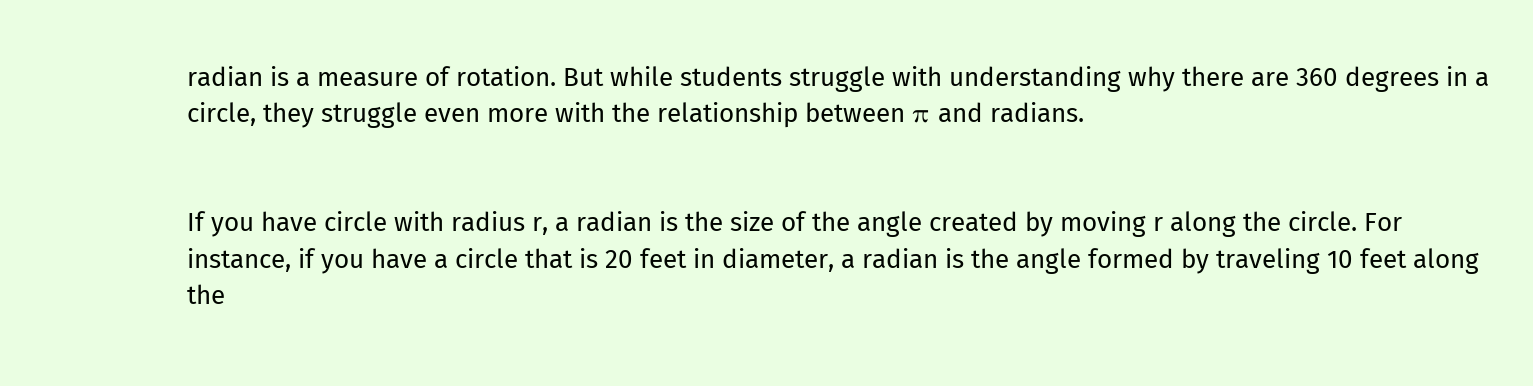radian is a measure of rotation. But while students struggle with understanding why there are 360 degrees in a circle, they struggle even more with the relationship between π and radians.


If you have circle with radius r, a radian is the size of the angle created by moving r along the circle. For instance, if you have a circle that is 20 feet in diameter, a radian is the angle formed by traveling 10 feet along the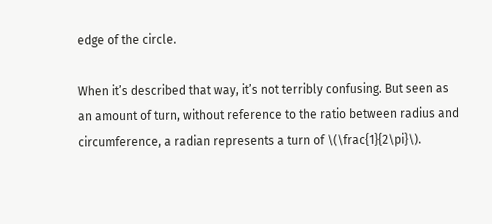edge of the circle.

When it’s described that way, it’s not terribly confusing. But seen as an amount of turn, without reference to the ratio between radius and circumference, a radian represents a turn of \(\frac{1}{2\pi}\).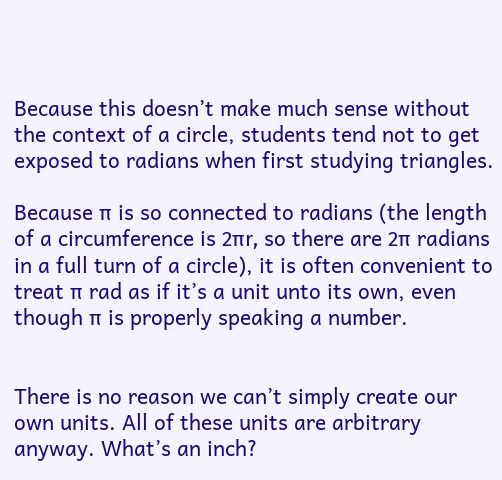Because this doesn’t make much sense without the context of a circle, students tend not to get exposed to radians when first studying triangles.

Because π is so connected to radians (the length of a circumference is 2πr, so there are 2π radians in a full turn of a circle), it is often convenient to treat π rad as if it’s a unit unto its own, even though π is properly speaking a number.


There is no reason we can’t simply create our own units. All of these units are arbitrary anyway. What’s an inch?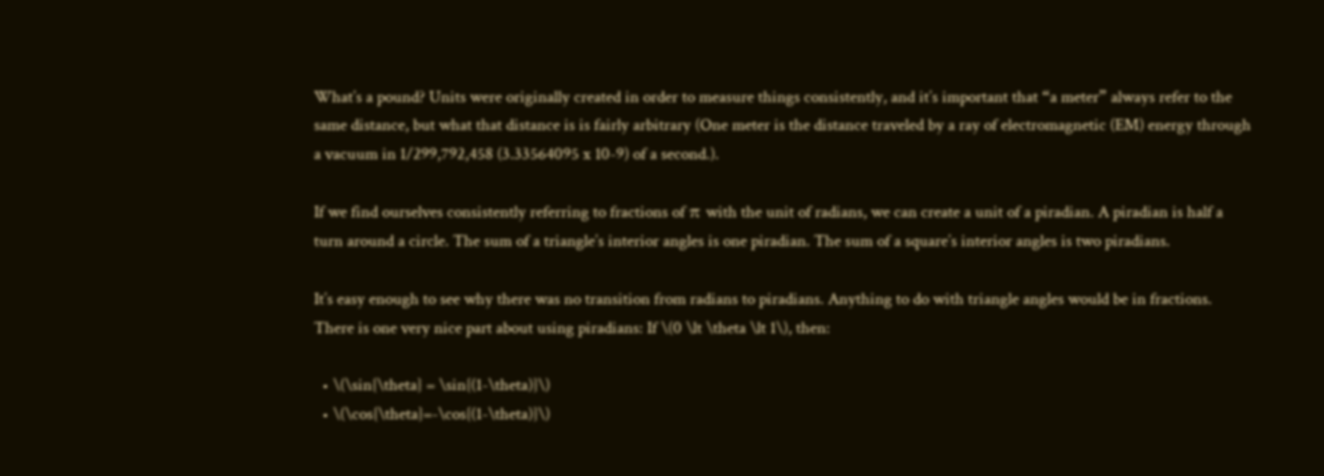What’s a pound? Units were originally created in order to measure things consistently, and it’s important that “a meter” always refer to the same distance, but what that distance is is fairly arbitrary (One meter is the distance traveled by a ray of electromagnetic (EM) energy through a vacuum in 1/299,792,458 (3.33564095 x 10-9) of a second.).

If we find ourselves consistently referring to fractions of π with the unit of radians, we can create a unit of a piradian. A piradian is half a turn around a circle. The sum of a triangle’s interior angles is one piradian. The sum of a square’s interior angles is two piradians.

It’s easy enough to see why there was no transition from radians to piradians. Anything to do with triangle angles would be in fractions. There is one very nice part about using piradians: If \(0 \lt \theta \lt 1\), then:

  • \(\sin{\theta} = \sin{(1-\theta)}\)
  • \(\cos{\theta}=-\cos{(1-\theta)}\)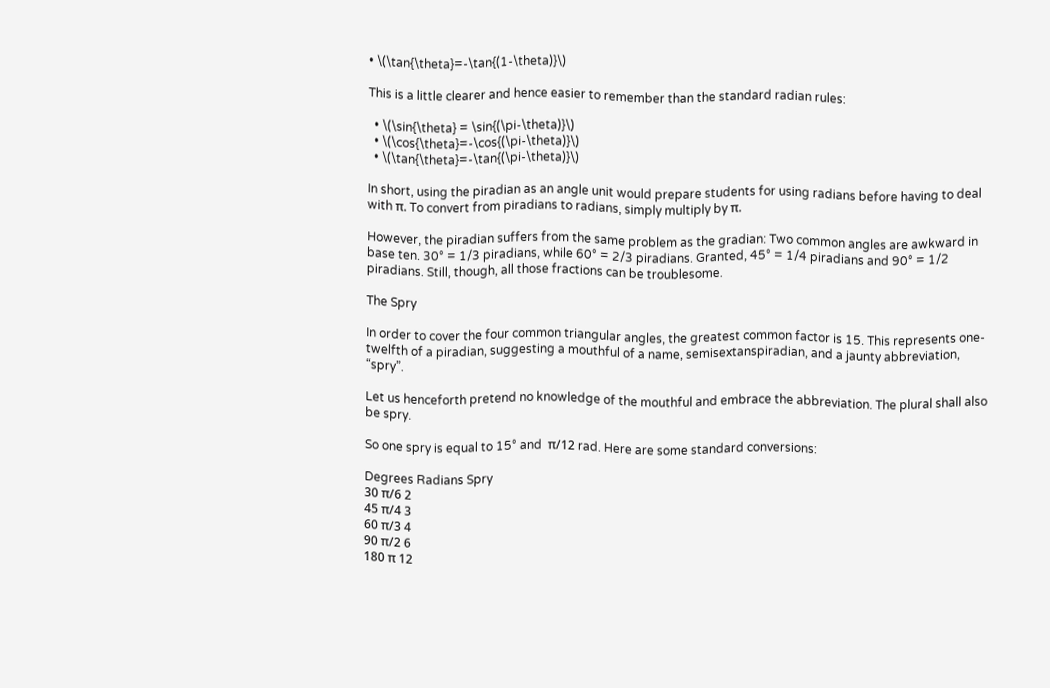• \(\tan{\theta}=-\tan{(1-\theta)}\)

This is a little clearer and hence easier to remember than the standard radian rules:

  • \(\sin{\theta} = \sin{(\pi-\theta)}\)
  • \(\cos{\theta}=-\cos{(\pi-\theta)}\)
  • \(\tan{\theta}=-\tan{(\pi-\theta)}\)

In short, using the piradian as an angle unit would prepare students for using radians before having to deal with π. To convert from piradians to radians, simply multiply by π.

However, the piradian suffers from the same problem as the gradian: Two common angles are awkward in base ten. 30° = 1/3 piradians, while 60° = 2/3 piradians. Granted, 45° = 1/4 piradians and 90° = 1/2 piradians. Still, though, all those fractions can be troublesome.

The Spry

In order to cover the four common triangular angles, the greatest common factor is 15. This represents one-twelfth of a piradian, suggesting a mouthful of a name, semisextanspiradian, and a jaunty abbreviation, “spry”.

Let us henceforth pretend no knowledge of the mouthful and embrace the abbreviation. The plural shall also be spry.

So one spry is equal to 15° and  π/12 rad. Here are some standard conversions:

Degrees Radians Spry
30 π/6 2
45 π/4 3
60 π/3 4
90 π/2 6
180 π 12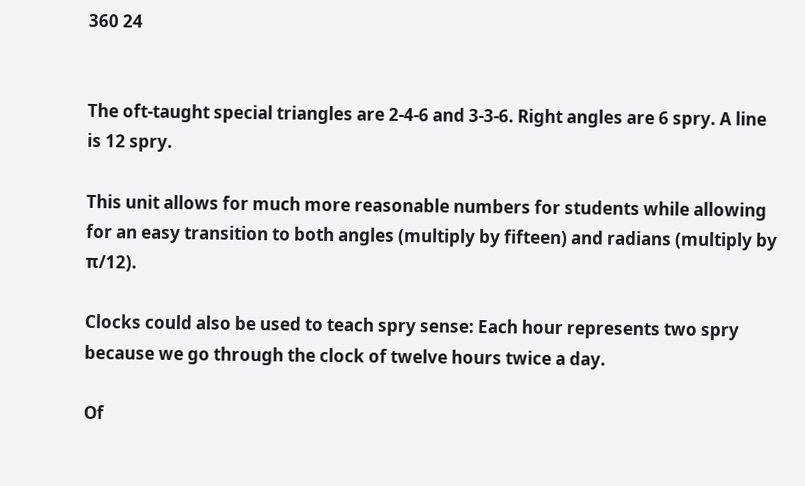360 24


The oft-taught special triangles are 2-4-6 and 3-3-6. Right angles are 6 spry. A line is 12 spry.

This unit allows for much more reasonable numbers for students while allowing for an easy transition to both angles (multiply by fifteen) and radians (multiply by π/12).

Clocks could also be used to teach spry sense: Each hour represents two spry because we go through the clock of twelve hours twice a day.

Of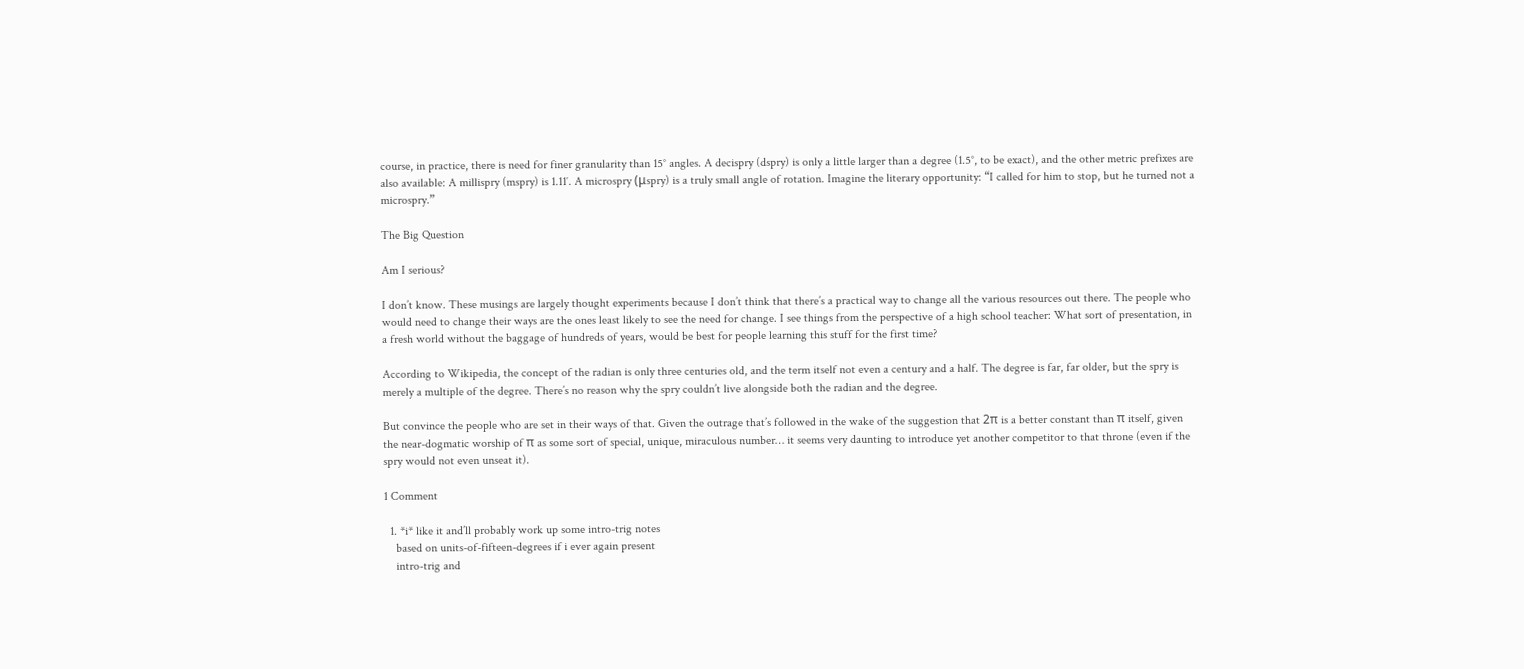course, in practice, there is need for finer granularity than 15° angles. A decispry (dspry) is only a little larger than a degree (1.5°, to be exact), and the other metric prefixes are also available: A millispry (mspry) is 1.11′. A microspry (μspry) is a truly small angle of rotation. Imagine the literary opportunity: “I called for him to stop, but he turned not a microspry.”

The Big Question

Am I serious?

I don’t know. These musings are largely thought experiments because I don’t think that there’s a practical way to change all the various resources out there. The people who would need to change their ways are the ones least likely to see the need for change. I see things from the perspective of a high school teacher: What sort of presentation, in a fresh world without the baggage of hundreds of years, would be best for people learning this stuff for the first time?

According to Wikipedia, the concept of the radian is only three centuries old, and the term itself not even a century and a half. The degree is far, far older, but the spry is merely a multiple of the degree. There’s no reason why the spry couldn’t live alongside both the radian and the degree.

But convince the people who are set in their ways of that. Given the outrage that’s followed in the wake of the suggestion that 2π is a better constant than π itself, given the near-dogmatic worship of π as some sort of special, unique, miraculous number… it seems very daunting to introduce yet another competitor to that throne (even if the spry would not even unseat it).

1 Comment

  1. *i* like it and’ll probably work up some intro-trig notes
    based on units-of-fifteen-degrees if i ever again present
    intro-trig and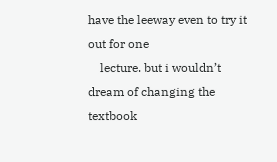have the leeway even to try it out for one
    lecture. but i wouldn’t dream of changing the textbook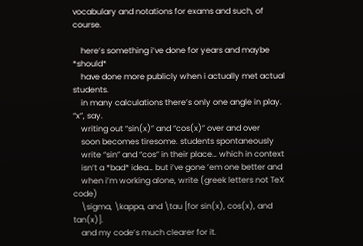vocabulary and notations for exams and such, of course.

    here’s something i’ve done for years and maybe *should*
    have done more publicly when i actually met actual students.
    in many calculations there’s only one angle in play. “x”, say.
    writing out “sin(x)” and “cos(x)” over and over
    soon becomes tiresome. students spontaneously
    write “sin” and “cos” in their place… which in context
    isn’t a *bad* idea… but i’ve gone ’em one better and
    when i’m working alone, write (greek letters not TeX code)
    \sigma, \kappa, and \tau [for sin(x), cos(x), and tan(x)].
    and my code’s much clearer for it.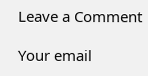Leave a Comment

Your email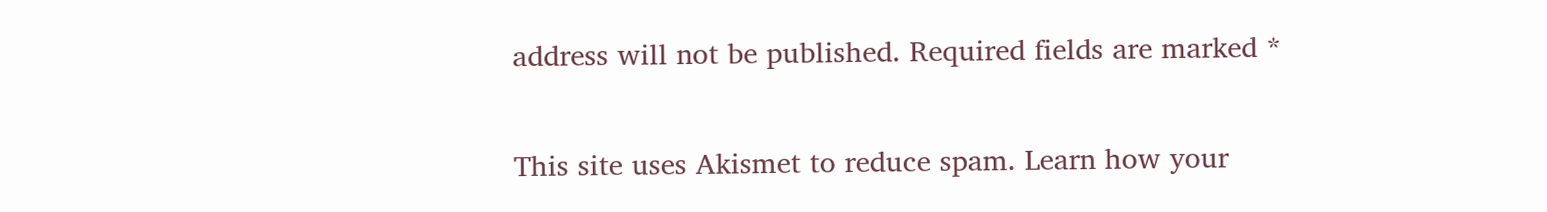address will not be published. Required fields are marked *

This site uses Akismet to reduce spam. Learn how your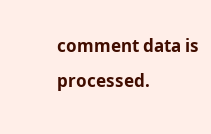comment data is processed.